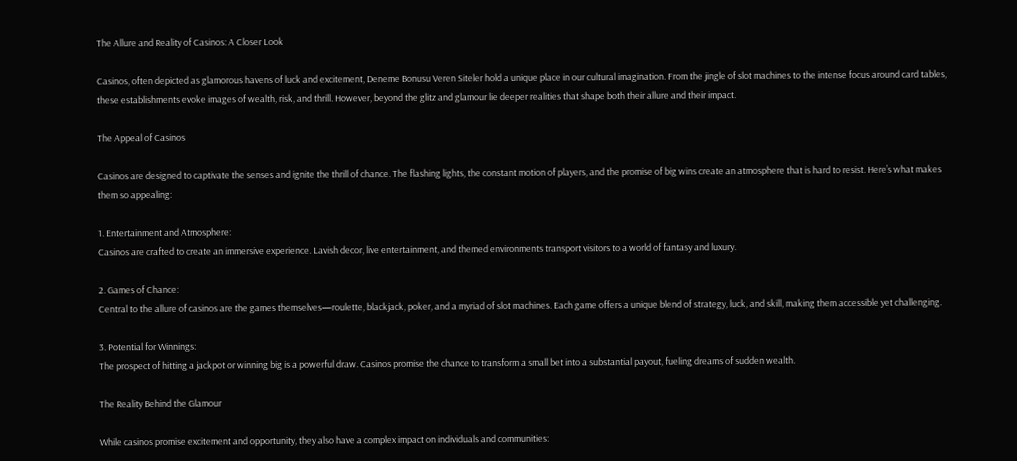The Allure and Reality of Casinos: A Closer Look

Casinos, often depicted as glamorous havens of luck and excitement, Deneme Bonusu Veren Siteler hold a unique place in our cultural imagination. From the jingle of slot machines to the intense focus around card tables, these establishments evoke images of wealth, risk, and thrill. However, beyond the glitz and glamour lie deeper realities that shape both their allure and their impact.

The Appeal of Casinos

Casinos are designed to captivate the senses and ignite the thrill of chance. The flashing lights, the constant motion of players, and the promise of big wins create an atmosphere that is hard to resist. Here’s what makes them so appealing:

1. Entertainment and Atmosphere:
Casinos are crafted to create an immersive experience. Lavish decor, live entertainment, and themed environments transport visitors to a world of fantasy and luxury.

2. Games of Chance:
Central to the allure of casinos are the games themselves—roulette, blackjack, poker, and a myriad of slot machines. Each game offers a unique blend of strategy, luck, and skill, making them accessible yet challenging.

3. Potential for Winnings:
The prospect of hitting a jackpot or winning big is a powerful draw. Casinos promise the chance to transform a small bet into a substantial payout, fueling dreams of sudden wealth.

The Reality Behind the Glamour

While casinos promise excitement and opportunity, they also have a complex impact on individuals and communities: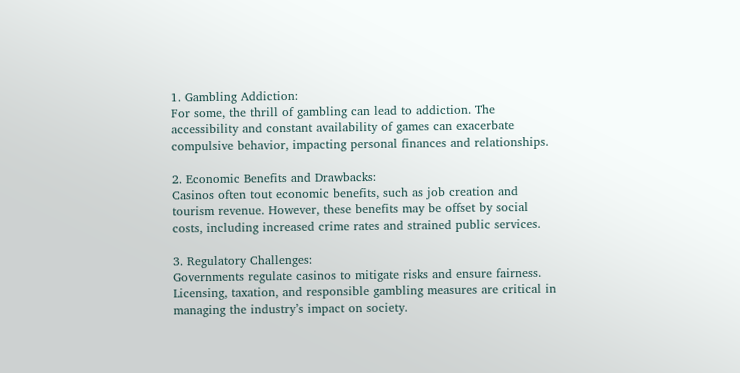1. Gambling Addiction:
For some, the thrill of gambling can lead to addiction. The accessibility and constant availability of games can exacerbate compulsive behavior, impacting personal finances and relationships.

2. Economic Benefits and Drawbacks:
Casinos often tout economic benefits, such as job creation and tourism revenue. However, these benefits may be offset by social costs, including increased crime rates and strained public services.

3. Regulatory Challenges:
Governments regulate casinos to mitigate risks and ensure fairness. Licensing, taxation, and responsible gambling measures are critical in managing the industry’s impact on society.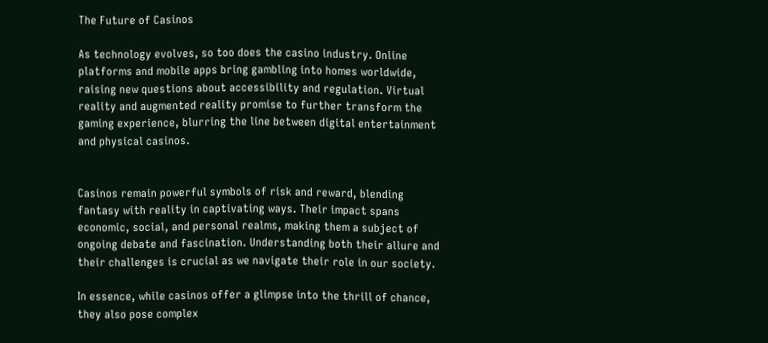The Future of Casinos

As technology evolves, so too does the casino industry. Online platforms and mobile apps bring gambling into homes worldwide, raising new questions about accessibility and regulation. Virtual reality and augmented reality promise to further transform the gaming experience, blurring the line between digital entertainment and physical casinos.


Casinos remain powerful symbols of risk and reward, blending fantasy with reality in captivating ways. Their impact spans economic, social, and personal realms, making them a subject of ongoing debate and fascination. Understanding both their allure and their challenges is crucial as we navigate their role in our society.

In essence, while casinos offer a glimpse into the thrill of chance, they also pose complex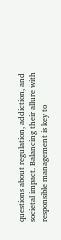questions about regulation, addiction, and societal impact. Balancing their allure with responsible management is key to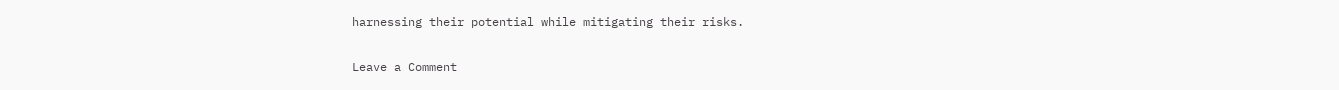harnessing their potential while mitigating their risks.

Leave a Comment